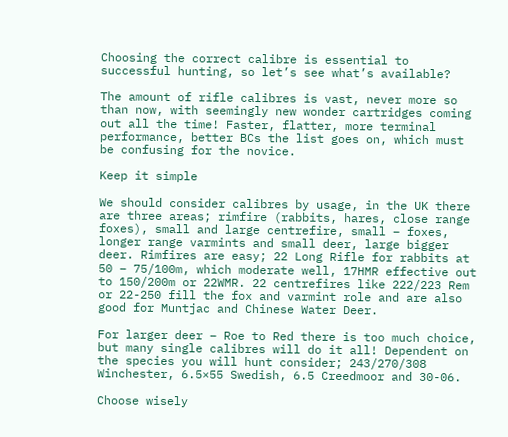Choosing the correct calibre is essential to successful hunting, so let’s see what’s available?

The amount of rifle calibres is vast, never more so than now, with seemingly new wonder cartridges coming out all the time! Faster, flatter, more terminal performance, better BCs the list goes on, which must be confusing for the novice.

Keep it simple

We should consider calibres by usage, in the UK there are three areas; rimfire (rabbits, hares, close range foxes), small and large centrefire, small – foxes, longer range varmints and small deer, large bigger deer. Rimfires are easy; 22 Long Rifle for rabbits at 50 – 75/100m, which moderate well, 17HMR effective out to 150/200m or 22WMR. 22 centrefires like 222/223 Rem or 22-250 fill the fox and varmint role and are also good for Muntjac and Chinese Water Deer.

For larger deer – Roe to Red there is too much choice, but many single calibres will do it all! Dependent on the species you will hunt consider; 243/270/308 Winchester, 6.5×55 Swedish, 6.5 Creedmoor and 30-06.

Choose wisely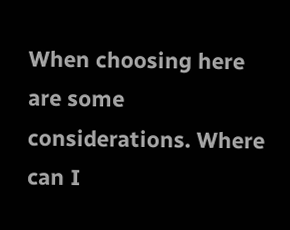When choosing here are some considerations. Where can I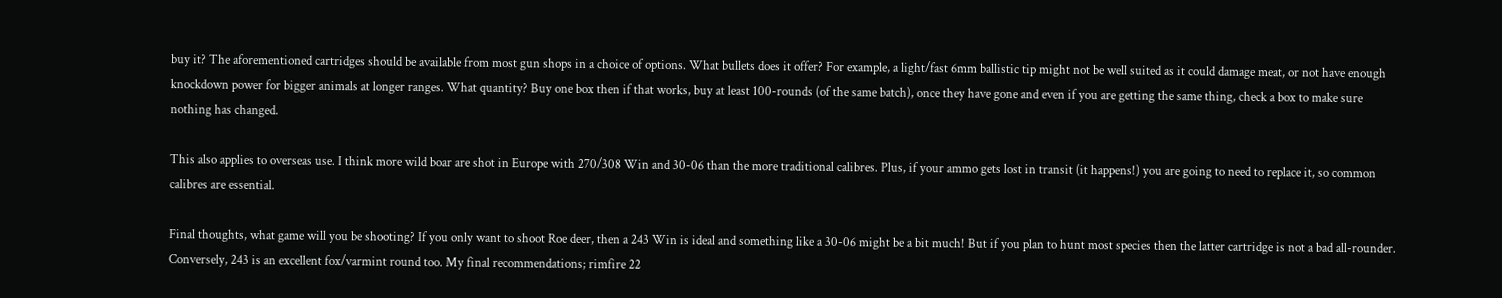buy it? The aforementioned cartridges should be available from most gun shops in a choice of options. What bullets does it offer? For example, a light/fast 6mm ballistic tip might not be well suited as it could damage meat, or not have enough knockdown power for bigger animals at longer ranges. What quantity? Buy one box then if that works, buy at least 100-rounds (of the same batch), once they have gone and even if you are getting the same thing, check a box to make sure nothing has changed.

This also applies to overseas use. I think more wild boar are shot in Europe with 270/308 Win and 30-06 than the more traditional calibres. Plus, if your ammo gets lost in transit (it happens!) you are going to need to replace it, so common calibres are essential.

Final thoughts, what game will you be shooting? If you only want to shoot Roe deer, then a 243 Win is ideal and something like a 30-06 might be a bit much! But if you plan to hunt most species then the latter cartridge is not a bad all-rounder. Conversely, 243 is an excellent fox/varmint round too. My final recommendations; rimfire 22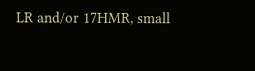LR and/or 17HMR, small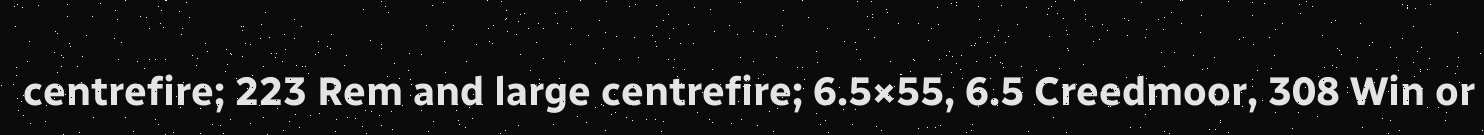centrefire; 223 Rem and large centrefire; 6.5×55, 6.5 Creedmoor, 308 Win or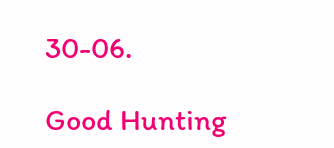30-06.

Good Hunting